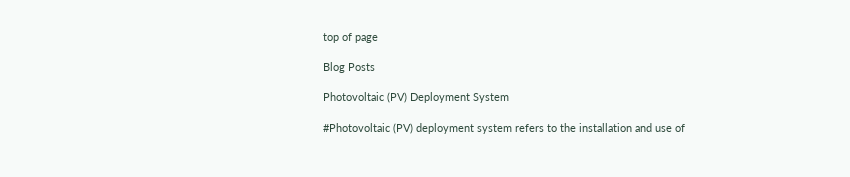top of page

Blog Posts

Photovoltaic (PV) Deployment System

#Photovoltaic (PV) deployment system refers to the installation and use of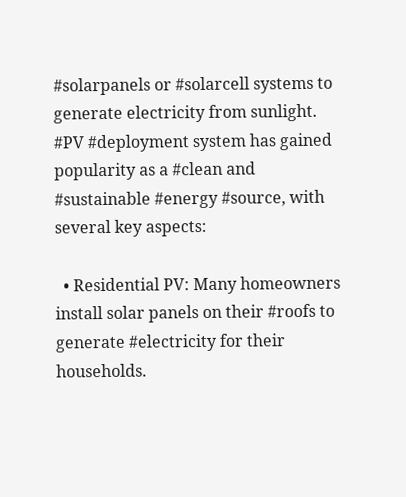#solarpanels or #solarcell systems to generate electricity from sunlight. #PV #deployment system has gained popularity as a #clean and #sustainable #energy #source, with several key aspects:

  • Residential PV: Many homeowners install solar panels on their #roofs to generate #electricity for their households.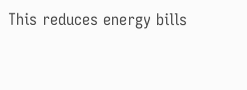This reduces energy bills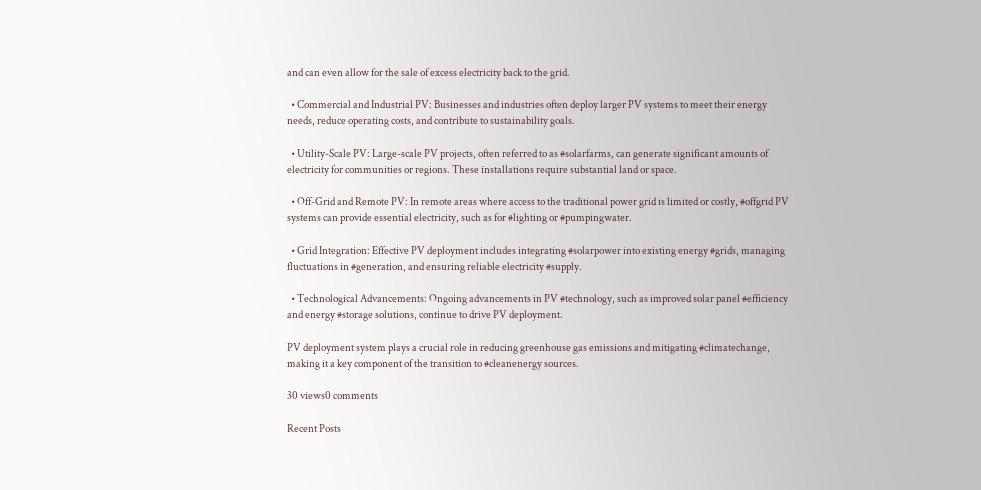and can even allow for the sale of excess electricity back to the grid.

  • Commercial and Industrial PV: Businesses and industries often deploy larger PV systems to meet their energy needs, reduce operating costs, and contribute to sustainability goals.

  • Utility-Scale PV: Large-scale PV projects, often referred to as #solarfarms, can generate significant amounts of electricity for communities or regions. These installations require substantial land or space.

  • Off-Grid and Remote PV: In remote areas where access to the traditional power grid is limited or costly, #offgrid PV systems can provide essential electricity, such as for #lighting or #pumpingwater.

  • Grid Integration: Effective PV deployment includes integrating #solarpower into existing energy #grids, managing fluctuations in #generation, and ensuring reliable electricity #supply.

  • Technological Advancements: Ongoing advancements in PV #technology, such as improved solar panel #efficiency and energy #storage solutions, continue to drive PV deployment.

PV deployment system plays a crucial role in reducing greenhouse gas emissions and mitigating #climatechange, making it a key component of the transition to #cleanenergy sources.

30 views0 comments

Recent Posts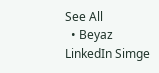See All
  • Beyaz LinkedIn Simge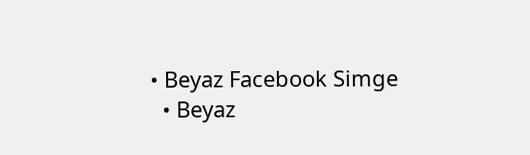• Beyaz Facebook Simge
  • Beyaz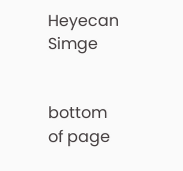Heyecan Simge


bottom of page